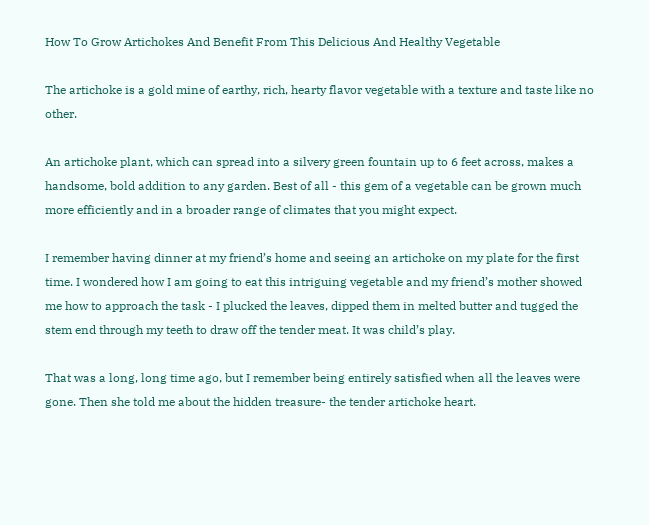How To Grow Artichokes And Benefit From This Delicious And Healthy Vegetable

The artichoke is a gold mine of earthy, rich, hearty flavor vegetable with a texture and taste like no other.

An artichoke plant, which can spread into a silvery green fountain up to 6 feet across, makes a handsome, bold addition to any garden. Best of all - this gem of a vegetable can be grown much more efficiently and in a broader range of climates that you might expect.

I remember having dinner at my friend’s home and seeing an artichoke on my plate for the first time. I wondered how I am going to eat this intriguing vegetable and my friend’s mother showed me how to approach the task - I plucked the leaves, dipped them in melted butter and tugged the stem end through my teeth to draw off the tender meat. It was child’s play.

That was a long, long time ago, but I remember being entirely satisfied when all the leaves were gone. Then she told me about the hidden treasure- the tender artichoke heart.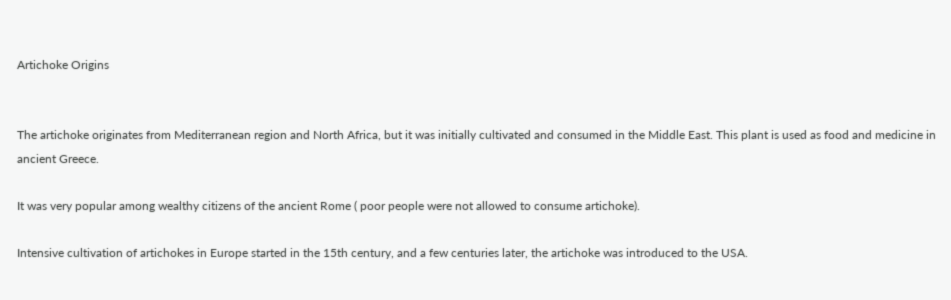Artichoke Origins


The artichoke originates from Mediterranean region and North Africa, but it was initially cultivated and consumed in the Middle East. This plant is used as food and medicine in ancient Greece.

It was very popular among wealthy citizens of the ancient Rome ( poor people were not allowed to consume artichoke).

Intensive cultivation of artichokes in Europe started in the 15th century, and a few centuries later, the artichoke was introduced to the USA.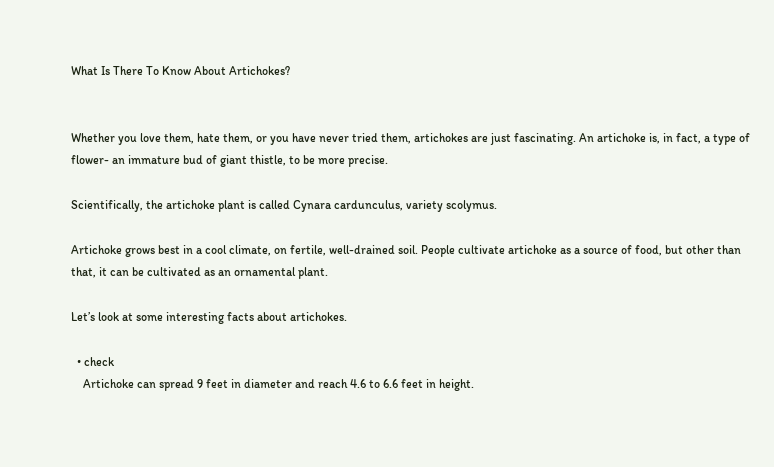What Is There To Know About Artichokes?


Whether you love them, hate them, or you have never tried them, artichokes are just fascinating. An artichoke is, in fact, a type of flower- an immature bud of giant thistle, to be more precise.

Scientifically, the artichoke plant is called Cynara cardunculus, variety scolymus.

Artichoke grows best in a cool climate, on fertile, well-drained soil. People cultivate artichoke as a source of food, but other than that, it can be cultivated as an ornamental plant.

Let’s look at some interesting facts about artichokes.

  • check
    Artichoke can spread 9 feet in diameter and reach 4.6 to 6.6 feet in height.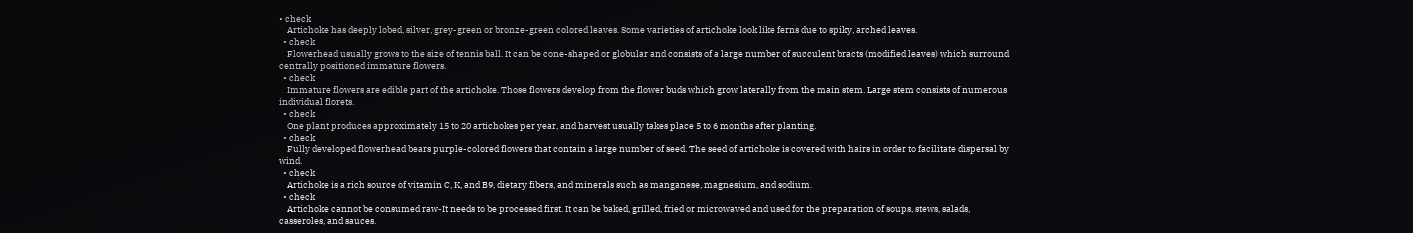• check
    Artichoke has deeply lobed, silver, grey-green or bronze-green colored leaves. Some varieties of artichoke look like ferns due to spiky, arched leaves.
  • check
    Flowerhead usually grows to the size of tennis ball. It can be cone-shaped or globular and consists of a large number of succulent bracts (modified leaves) which surround centrally positioned immature flowers.
  • check
    Immature flowers are edible part of the artichoke. Those flowers develop from the flower buds which grow laterally from the main stem. Large stem consists of numerous individual florets.
  • check
    One plant produces approximately 15 to 20 artichokes per year, and harvest usually takes place 5 to 6 months after planting.
  • check
    Fully developed flowerhead bears purple-colored flowers that contain a large number of seed. The seed of artichoke is covered with hairs in order to facilitate dispersal by wind.
  • check
    Artichoke is a rich source of vitamin C, K, and B9, dietary fibers, and minerals such as manganese, magnesium, and sodium.
  • check
    Artichoke cannot be consumed raw-It needs to be processed first. It can be baked, grilled, fried or microwaved and used for the preparation of soups, stews, salads, casseroles, and sauces.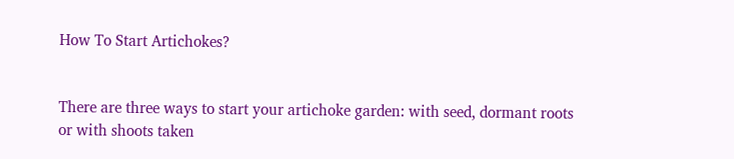How To Start Artichokes?


There are three ways to start your artichoke garden: with seed, dormant roots or with shoots taken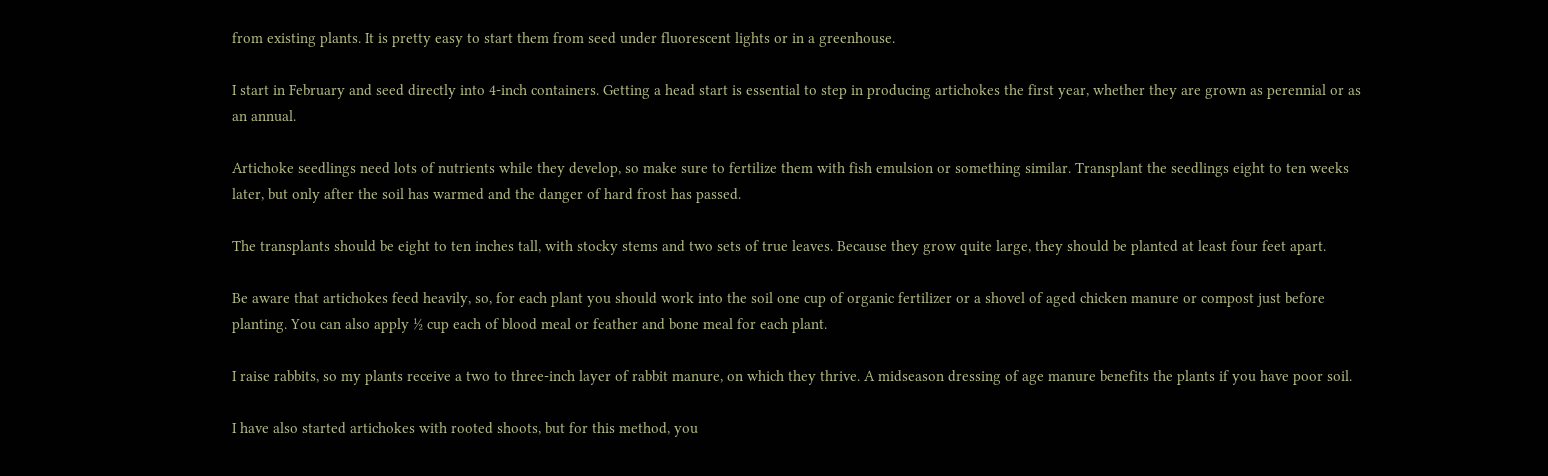from existing plants. It is pretty easy to start them from seed under fluorescent lights or in a greenhouse.

I start in February and seed directly into 4-inch containers. Getting a head start is essential to step in producing artichokes the first year, whether they are grown as perennial or as an annual.

Artichoke seedlings need lots of nutrients while they develop, so make sure to fertilize them with fish emulsion or something similar. Transplant the seedlings eight to ten weeks later, but only after the soil has warmed and the danger of hard frost has passed.

The transplants should be eight to ten inches tall, with stocky stems and two sets of true leaves. Because they grow quite large, they should be planted at least four feet apart.

Be aware that artichokes feed heavily, so, for each plant you should work into the soil one cup of organic fertilizer or a shovel of aged chicken manure or compost just before planting. You can also apply ½ cup each of blood meal or feather and bone meal for each plant.

I raise rabbits, so my plants receive a two to three-inch layer of rabbit manure, on which they thrive. A midseason dressing of age manure benefits the plants if you have poor soil.

I have also started artichokes with rooted shoots, but for this method, you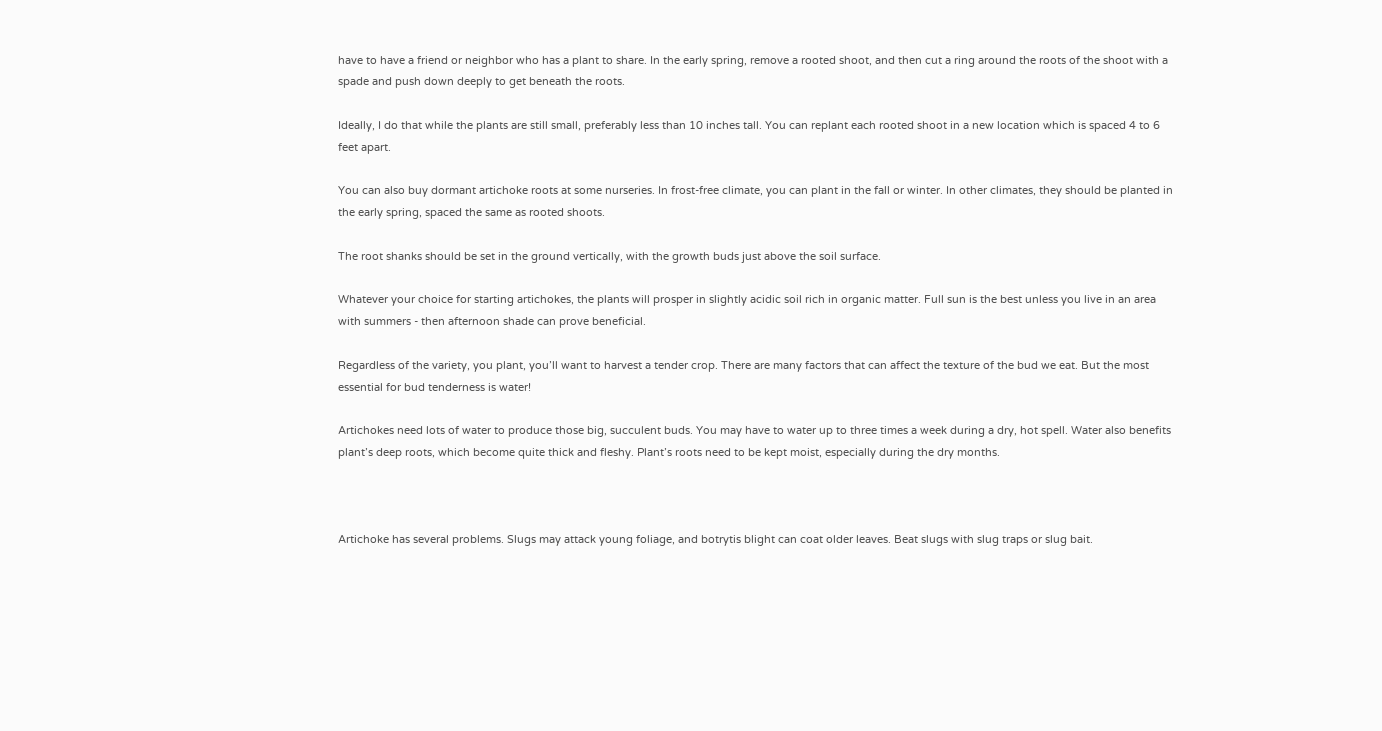have to have a friend or neighbor who has a plant to share. In the early spring, remove a rooted shoot, and then cut a ring around the roots of the shoot with a spade and push down deeply to get beneath the roots.

Ideally, I do that while the plants are still small, preferably less than 10 inches tall. You can replant each rooted shoot in a new location which is spaced 4 to 6 feet apart.

You can also buy dormant artichoke roots at some nurseries. In frost-free climate, you can plant in the fall or winter. In other climates, they should be planted in the early spring, spaced the same as rooted shoots.

The root shanks should be set in the ground vertically, with the growth buds just above the soil surface.

Whatever your choice for starting artichokes, the plants will prosper in slightly acidic soil rich in organic matter. Full sun is the best unless you live in an area with summers - then afternoon shade can prove beneficial.

Regardless of the variety, you plant, you’ll want to harvest a tender crop. There are many factors that can affect the texture of the bud we eat. But the most essential for bud tenderness is water!

Artichokes need lots of water to produce those big, succulent buds. You may have to water up to three times a week during a dry, hot spell. Water also benefits plant’s deep roots, which become quite thick and fleshy. Plant’s roots need to be kept moist, especially during the dry months.



Artichoke has several problems. Slugs may attack young foliage, and botrytis blight can coat older leaves. Beat slugs with slug traps or slug bait.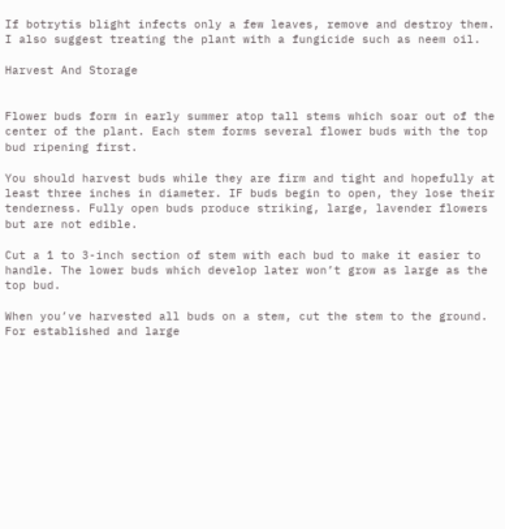If botrytis blight infects only a few leaves, remove and destroy them. I also suggest treating the plant with a fungicide such as neem oil.

Harvest And Storage


Flower buds form in early summer atop tall stems which soar out of the center of the plant. Each stem forms several flower buds with the top bud ripening first.

You should harvest buds while they are firm and tight and hopefully at least three inches in diameter. IF buds begin to open, they lose their tenderness. Fully open buds produce striking, large, lavender flowers but are not edible.

Cut a 1 to 3-inch section of stem with each bud to make it easier to handle. The lower buds which develop later won’t grow as large as the top bud.

When you’ve harvested all buds on a stem, cut the stem to the ground. For established and large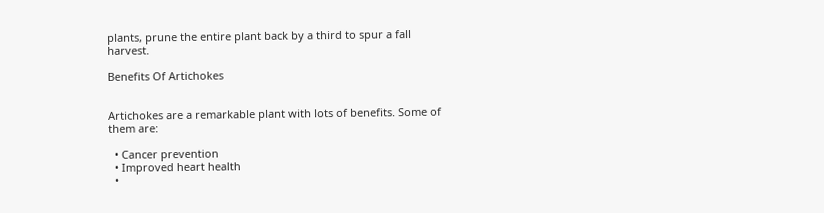plants, prune the entire plant back by a third to spur a fall harvest.

Benefits Of Artichokes


Artichokes are a remarkable plant with lots of benefits. Some of them are:

  • Cancer prevention
  • Improved heart health
  •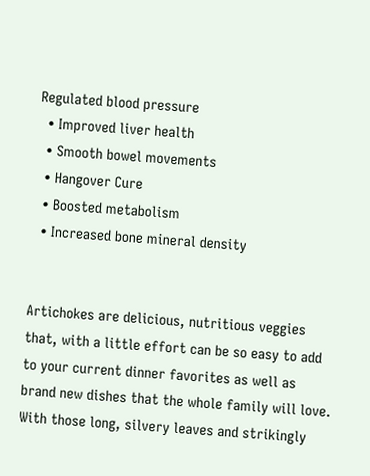Regulated blood pressure
  • Improved liver health
  • Smooth bowel movements
  • Hangover Cure
  • Boosted metabolism
  • Increased bone mineral density


Artichokes are delicious, nutritious veggies that, with a little effort can be so easy to add to your current dinner favorites as well as brand new dishes that the whole family will love.
With those long, silvery leaves and strikingly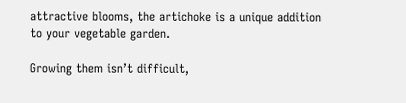attractive blooms, the artichoke is a unique addition to your vegetable garden.

Growing them isn’t difficult,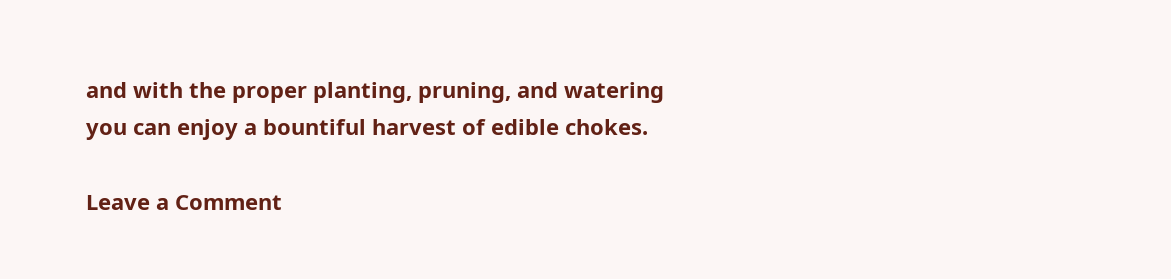and with the proper planting, pruning, and watering you can enjoy a bountiful harvest of edible chokes.

Leave a Comment